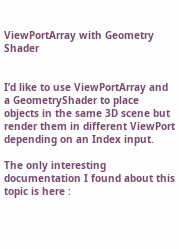ViewPortArray with Geometry Shader


I’d like to use ViewPortArray and a GeometryShader to place objects in the same 3D scene but render them in different ViewPort depending on an Index input.

The only interesting documentation I found about this topic is here :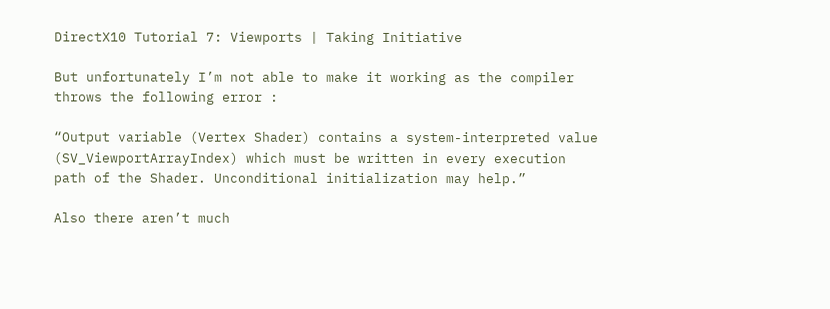DirectX10 Tutorial 7: Viewports | Taking Initiative

But unfortunately I’m not able to make it working as the compiler throws the following error :

“Output variable (Vertex Shader) contains a system-interpreted value (SV_ViewportArrayIndex) which must be written in every execution path of the Shader. Unconditional initialization may help.”

Also there aren’t much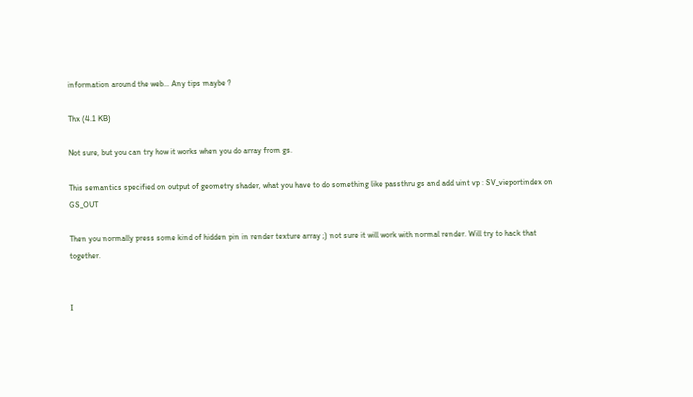information around the web… Any tips maybe ?

Thx (4.1 KB)

Not sure, but you can try how it works when you do array from gs.

This semantics specified on output of geometry shader, what you have to do something like passthru gs and add uint vp : SV_vieportindex on GS_OUT

Then you normally press some kind of hidden pin in render texture array ;) not sure it will work with normal render. Will try to hack that together.


I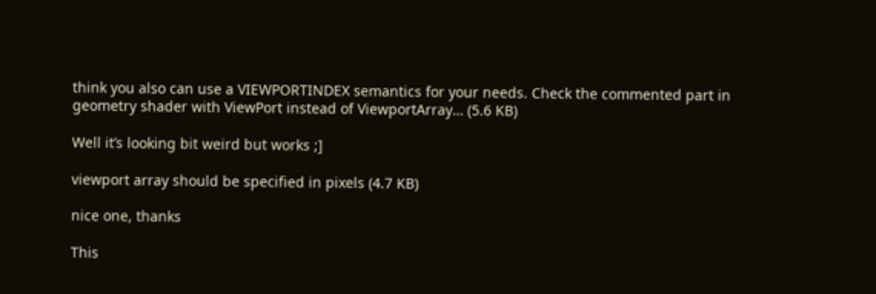think you also can use a VIEWPORTINDEX semantics for your needs. Check the commented part in geometry shader with ViewPort instead of ViewportArray… (5.6 KB)

Well it’s looking bit weird but works ;]

viewport array should be specified in pixels (4.7 KB)

nice one, thanks

This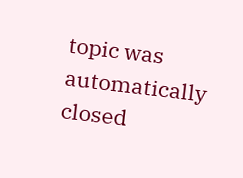topic was automatically closed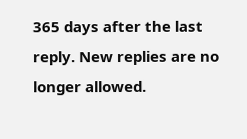365 days after the last reply. New replies are no longer allowed.